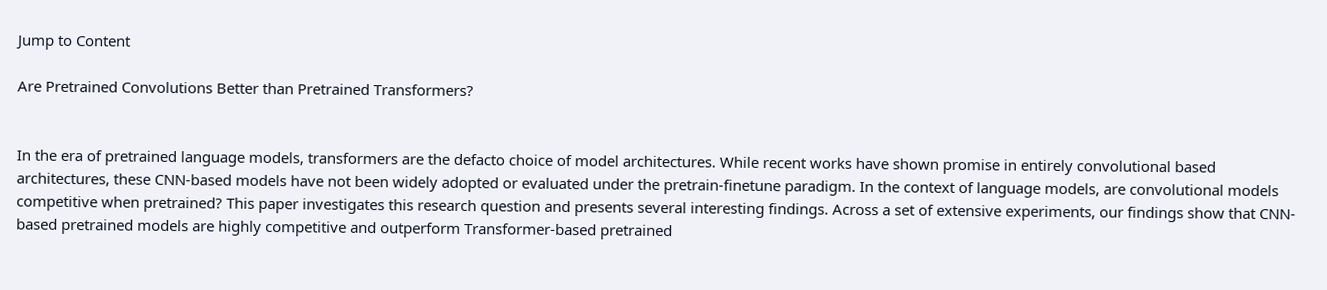Jump to Content

Are Pretrained Convolutions Better than Pretrained Transformers?


In the era of pretrained language models, transformers are the defacto choice of model architectures. While recent works have shown promise in entirely convolutional based architectures, these CNN-based models have not been widely adopted or evaluated under the pretrain-finetune paradigm. In the context of language models, are convolutional models competitive when pretrained? This paper investigates this research question and presents several interesting findings. Across a set of extensive experiments, our findings show that CNN-based pretrained models are highly competitive and outperform Transformer-based pretrained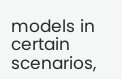models in certain scenarios,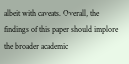albeit with caveats. Overall, the findings of this paper should implore the broader academic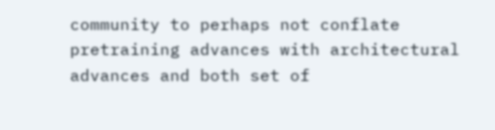community to perhaps not conflate pretraining advances with architectural advances and both set of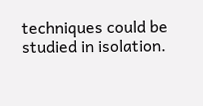techniques could be studied in isolation.